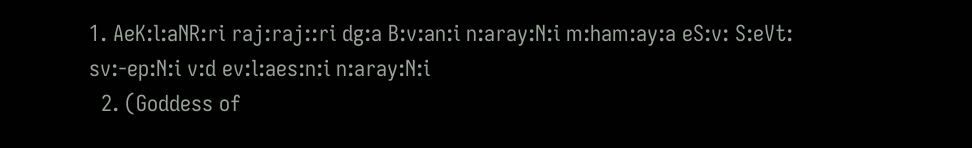1. AeK:l:aNR:ri raj:raj::ri dg:a B:v:an:i n:aray:N:i m:ham:ay:a eS:v: S:eVt: sv:-ep:N:i v:d ev:l:aes:n:i n:aray:N:i
  2. (Goddess of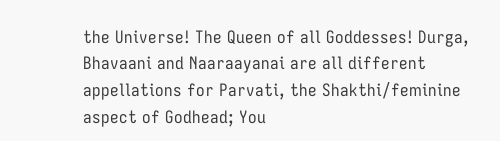the Universe! The Queen of all Goddesses! Durga, Bhavaani and Naaraayanai are all different appellations for Parvati, the Shakthi/feminine aspect of Godhead; You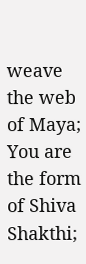weave the web of Maya; You are the form of Shiva Shakthi;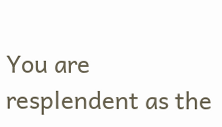You are resplendent as the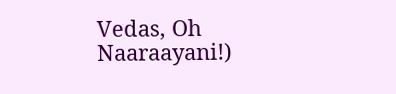Vedas, Oh Naaraayani!)